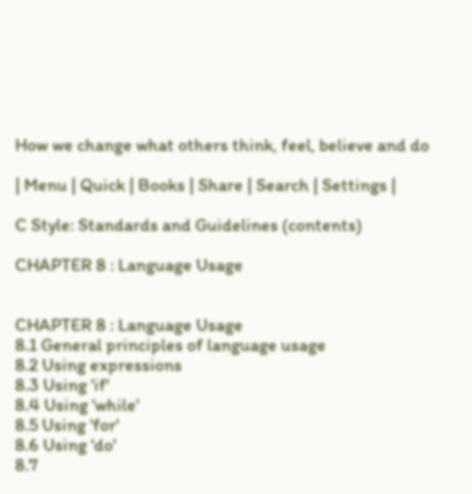How we change what others think, feel, believe and do

| Menu | Quick | Books | Share | Search | Settings |

C Style: Standards and Guidelines (contents)

CHAPTER 8 : Language Usage


CHAPTER 8 : Language Usage
8.1 General principles of language usage
8.2 Using expressions
8.3 Using 'if'
8.4 Using 'while'
8.5 Using 'for'
8.6 Using 'do'
8.7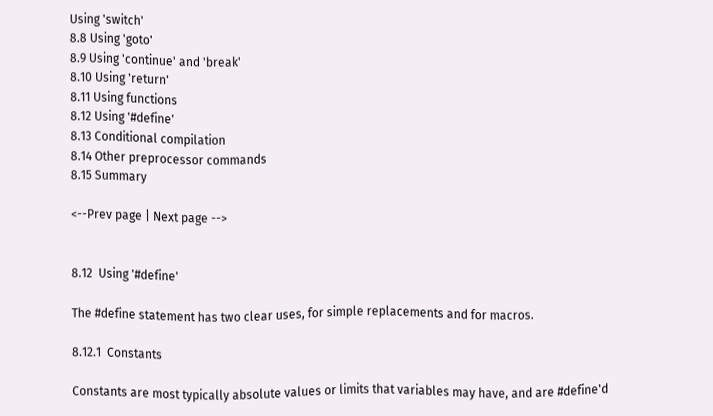Using 'switch'
8.8 Using 'goto'
8.9 Using 'continue' and 'break'
8.10 Using 'return'
8.11 Using functions
8.12 Using '#define'
8.13 Conditional compilation
8.14 Other preprocessor commands
8.15 Summary

<--Prev page | Next page -->


8.12  Using '#define'

The #define statement has two clear uses, for simple replacements and for macros.

8.12.1  Constants

Constants are most typically absolute values or limits that variables may have, and are #define'd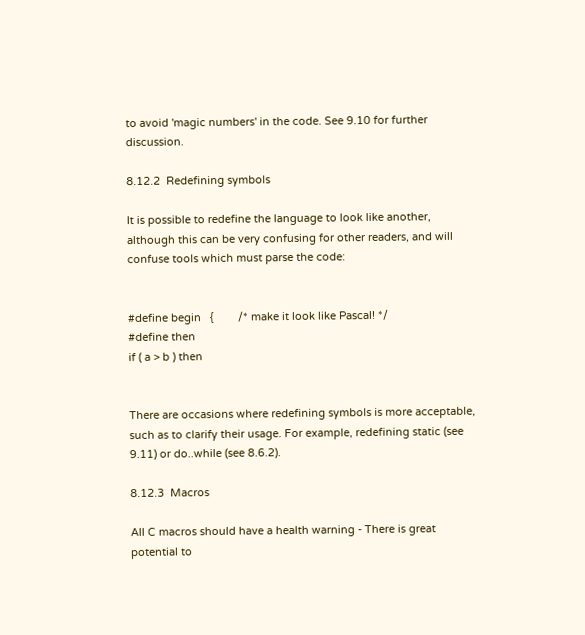to avoid 'magic numbers' in the code. See 9.10 for further discussion.

8.12.2  Redefining symbols

It is possible to redefine the language to look like another, although this can be very confusing for other readers, and will confuse tools which must parse the code:


#define begin   {        /* make it look like Pascal! */
#define then
if ( a > b ) then


There are occasions where redefining symbols is more acceptable, such as to clarify their usage. For example, redefining static (see 9.11) or do..while (see 8.6.2).

8.12.3  Macros

All C macros should have a health warning - There is great potential to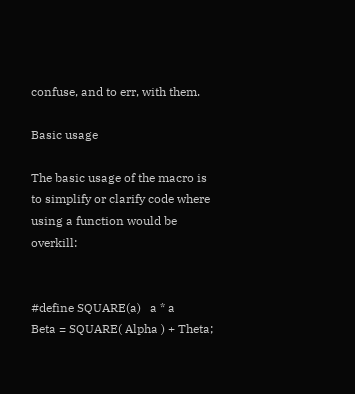confuse, and to err, with them.

Basic usage

The basic usage of the macro is to simplify or clarify code where using a function would be overkill:


#define SQUARE(a)   a * a
Beta = SQUARE( Alpha ) + Theta;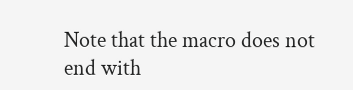Note that the macro does not end with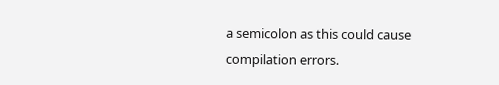a semicolon as this could cause compilation errors.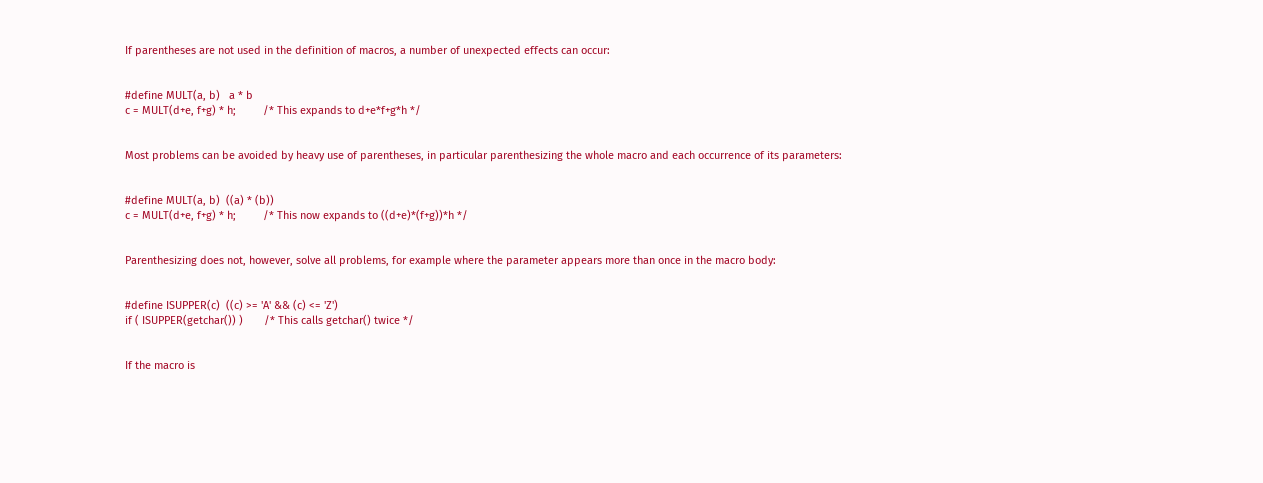If parentheses are not used in the definition of macros, a number of unexpected effects can occur:


#define MULT(a, b)   a * b
c = MULT(d+e, f+g) * h;         /* This expands to d+e*f+g*h */


Most problems can be avoided by heavy use of parentheses, in particular parenthesizing the whole macro and each occurrence of its parameters:


#define MULT(a, b)  ((a) * (b))
c = MULT(d+e, f+g) * h;         /* This now expands to ((d+e)*(f+g))*h */


Parenthesizing does not, however, solve all problems, for example where the parameter appears more than once in the macro body:


#define ISUPPER(c)  ((c) >= 'A' && (c) <= 'Z')
if ( ISUPPER(getchar()) )       /* This calls getchar() twice */


If the macro is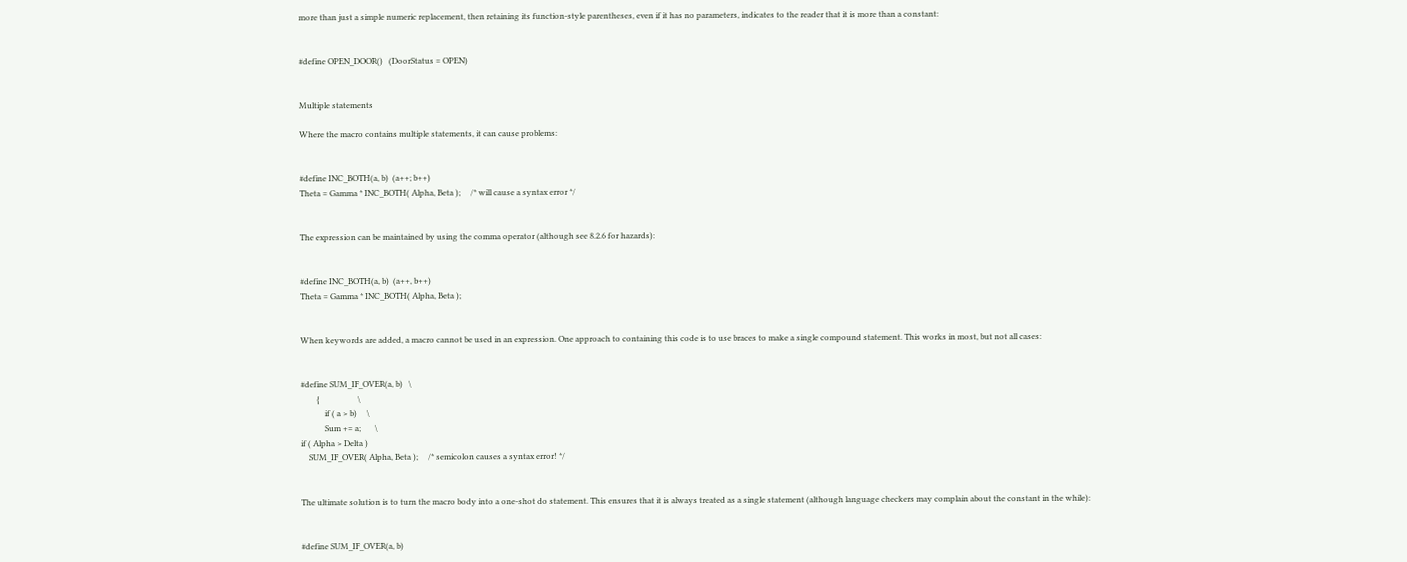more than just a simple numeric replacement, then retaining its function-style parentheses, even if it has no parameters, indicates to the reader that it is more than a constant:


#define OPEN_DOOR()   (DoorStatus = OPEN)


Multiple statements

Where the macro contains multiple statements, it can cause problems:


#define INC_BOTH(a, b)  (a++; b++)
Theta = Gamma * INC_BOTH( Alpha, Beta );     /* will cause a syntax error */


The expression can be maintained by using the comma operator (although see 8.2.6 for hazards):


#define INC_BOTH(a, b)  (a++, b++)
Theta = Gamma * INC_BOTH( Alpha, Beta );


When keywords are added, a macro cannot be used in an expression. One approach to containing this code is to use braces to make a single compound statement. This works in most, but not all cases:


#define SUM_IF_OVER(a, b)   \
        {                   \
            if ( a > b)     \
            Sum += a;       \
if ( Alpha > Delta )
    SUM_IF_OVER( Alpha, Beta );     /* semicolon causes a syntax error! */


The ultimate solution is to turn the macro body into a one-shot do statement. This ensures that it is always treated as a single statement (although language checkers may complain about the constant in the while):


#define SUM_IF_OVER(a, b)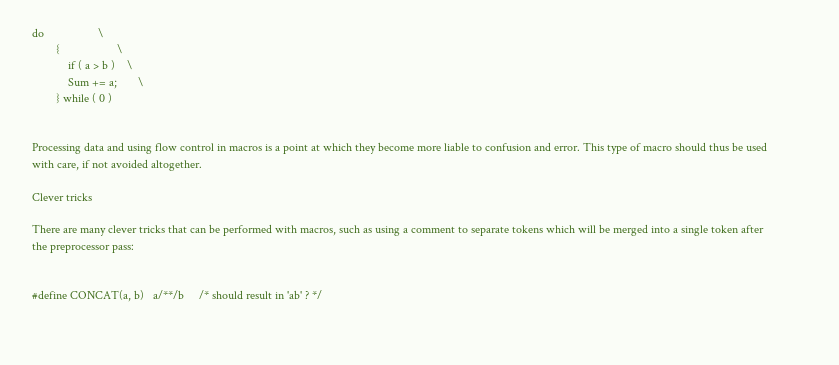do                  \
        {                   \
            if ( a > b )    \
            Sum += a;       \
        } while ( 0 )


Processing data and using flow control in macros is a point at which they become more liable to confusion and error. This type of macro should thus be used with care, if not avoided altogether.

Clever tricks

There are many clever tricks that can be performed with macros, such as using a comment to separate tokens which will be merged into a single token after the preprocessor pass:


#define CONCAT(a, b)   a/**/b     /* should result in 'ab' ? */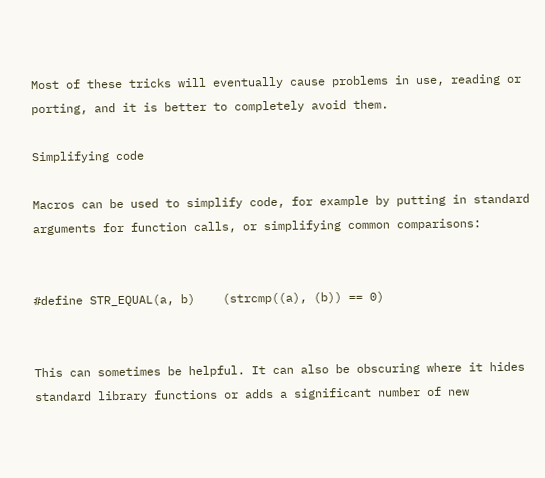Most of these tricks will eventually cause problems in use, reading or porting, and it is better to completely avoid them.

Simplifying code

Macros can be used to simplify code, for example by putting in standard arguments for function calls, or simplifying common comparisons:


#define STR_EQUAL(a, b)    (strcmp((a), (b)) == 0)


This can sometimes be helpful. It can also be obscuring where it hides standard library functions or adds a significant number of new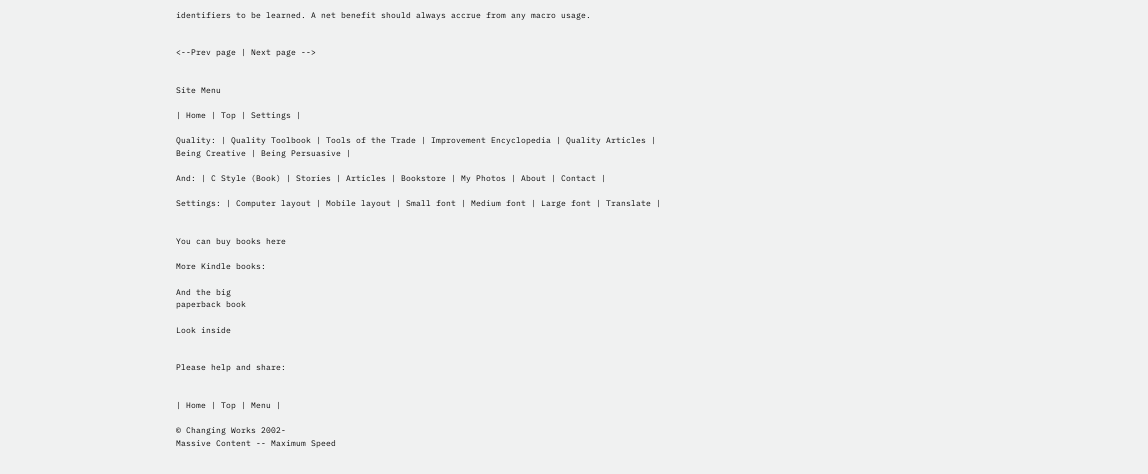identifiers to be learned. A net benefit should always accrue from any macro usage.


<--Prev page | Next page -->


Site Menu

| Home | Top | Settings |

Quality: | Quality Toolbook | Tools of the Trade | Improvement Encyclopedia | Quality Articles | Being Creative | Being Persuasive |

And: | C Style (Book) | Stories | Articles | Bookstore | My Photos | About | Contact |

Settings: | Computer layout | Mobile layout | Small font | Medium font | Large font | Translate |


You can buy books here

More Kindle books:

And the big
paperback book

Look inside


Please help and share:


| Home | Top | Menu |

© Changing Works 2002-
Massive Content -- Maximum Speed